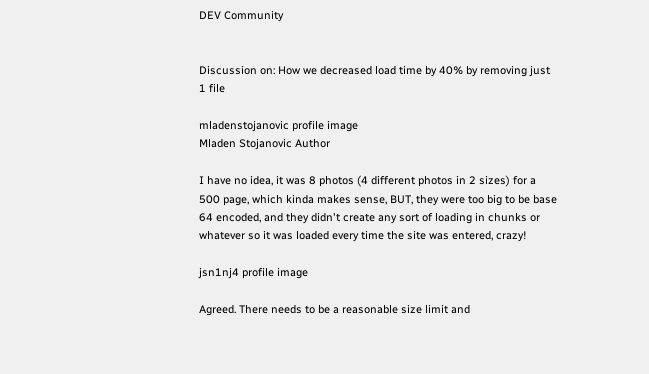DEV Community


Discussion on: How we decreased load time by 40% by removing just 1 file

mladenstojanovic profile image
Mladen Stojanovic Author

I have no idea, it was 8 photos (4 different photos in 2 sizes) for a 500 page, which kinda makes sense, BUT, they were too big to be base 64 encoded, and they didn't create any sort of loading in chunks or whatever so it was loaded every time the site was entered, crazy!

jsn1nj4 profile image

Agreed. There needs to be a reasonable size limit and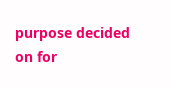purpose decided on for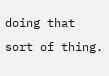doing that sort of thing.